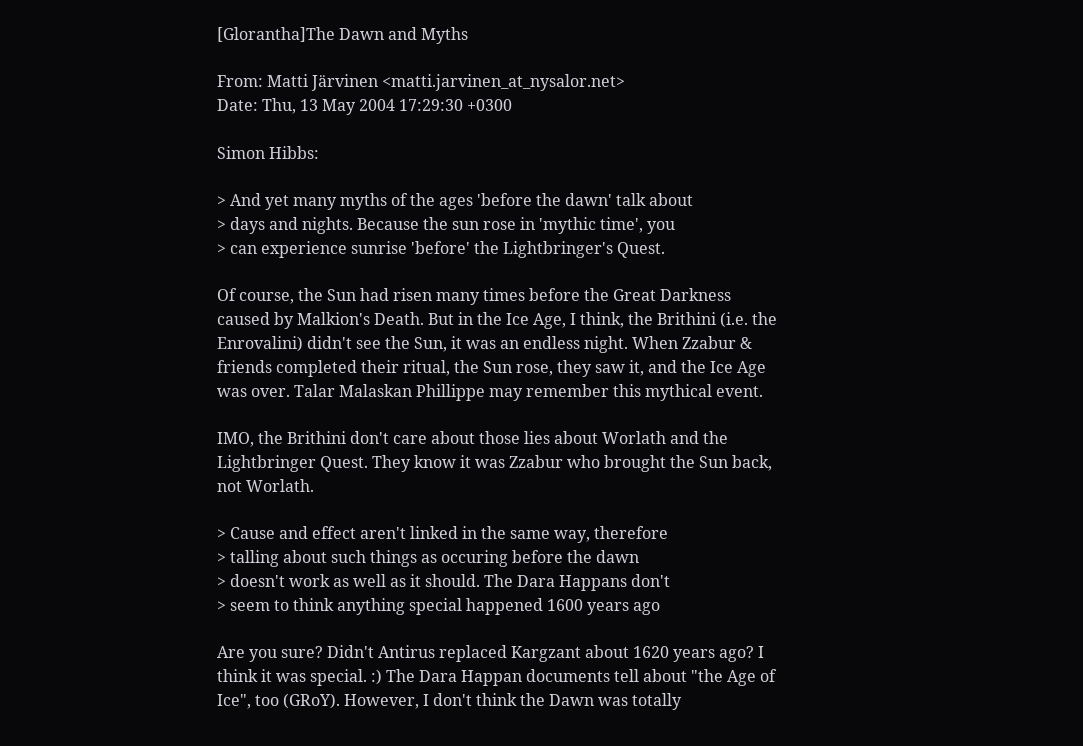[Glorantha]The Dawn and Myths

From: Matti Järvinen <matti.jarvinen_at_nysalor.net>
Date: Thu, 13 May 2004 17:29:30 +0300

Simon Hibbs:

> And yet many myths of the ages 'before the dawn' talk about
> days and nights. Because the sun rose in 'mythic time', you
> can experience sunrise 'before' the Lightbringer's Quest.

Of course, the Sun had risen many times before the Great Darkness caused by Malkion's Death. But in the Ice Age, I think, the Brithini (i.e. the Enrovalini) didn't see the Sun, it was an endless night. When Zzabur & friends completed their ritual, the Sun rose, they saw it, and the Ice Age was over. Talar Malaskan Phillippe may remember this mythical event.

IMO, the Brithini don't care about those lies about Worlath and the Lightbringer Quest. They know it was Zzabur who brought the Sun back, not Worlath.

> Cause and effect aren't linked in the same way, therefore
> talling about such things as occuring before the dawn
> doesn't work as well as it should. The Dara Happans don't
> seem to think anything special happened 1600 years ago

Are you sure? Didn't Antirus replaced Kargzant about 1620 years ago? I think it was special. :) The Dara Happan documents tell about "the Age of Ice", too (GRoY). However, I don't think the Dawn was totally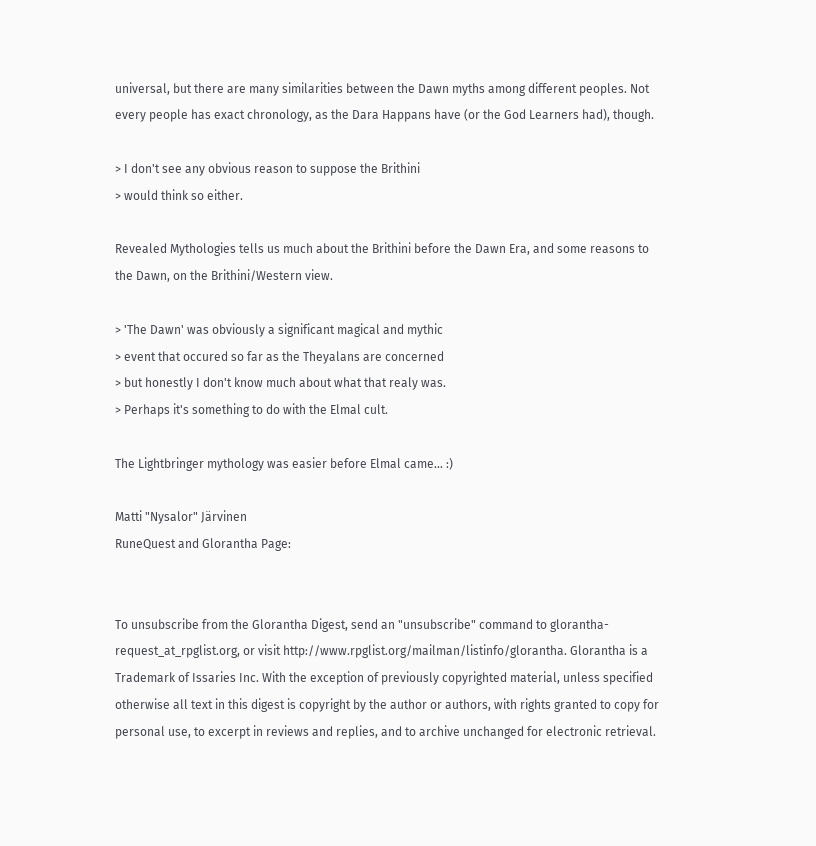universal, but there are many similarities between the Dawn myths among different peoples. Not every people has exact chronology, as the Dara Happans have (or the God Learners had), though.

> I don't see any obvious reason to suppose the Brithini
> would think so either.

Revealed Mythologies tells us much about the Brithini before the Dawn Era, and some reasons to the Dawn, on the Brithini/Western view.

> 'The Dawn' was obviously a significant magical and mythic
> event that occured so far as the Theyalans are concerned
> but honestly I don't know much about what that realy was.
> Perhaps it's something to do with the Elmal cult.

The Lightbringer mythology was easier before Elmal came... :)

Matti "Nysalor" Järvinen
RuneQuest and Glorantha Page:


To unsubscribe from the Glorantha Digest, send an "unsubscribe" command to glorantha-request_at_rpglist.org, or visit http://www.rpglist.org/mailman/listinfo/glorantha. Glorantha is a Trademark of Issaries Inc. With the exception of previously copyrighted material, unless specified otherwise all text in this digest is copyright by the author or authors, with rights granted to copy for personal use, to excerpt in reviews and replies, and to archive unchanged for electronic retrieval.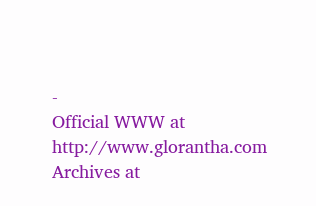-
Official WWW at http://www.glorantha.com Archives at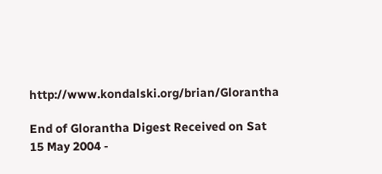http://www.kondalski.org/brian/Glorantha

End of Glorantha Digest Received on Sat 15 May 2004 -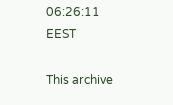06:26:11 EEST

This archive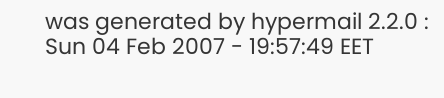was generated by hypermail 2.2.0 : Sun 04 Feb 2007 - 19:57:49 EET